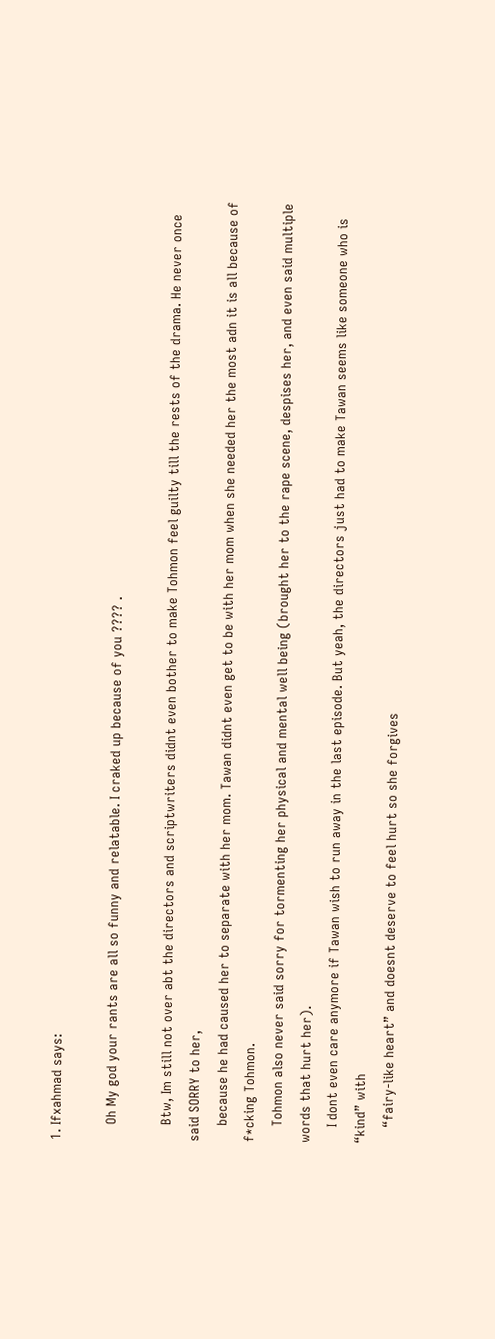1. Ifxahmad says:

    Oh My god your rants are all so funny and relatable. I craked up because of you ???? .

    Btw, Im still not over abt the directors and scriptwriters didnt even bother to make Tohmon feel guilty till the rests of the drama. He never once said SORRY to her,
    because he had caused her to separate with her mom. Tawan didnt even get to be with her mom when she needed her the most adn it is all because of f*cking Tohmon.
    Tohmon also never said sorry for tormenting her physical and mental well being (brought her to the rape scene, despises her, and even said multiple words that hurt her).
    I dont even care anymore if Tawan wish to run away in the last episode. But yeah, the directors just had to make Tawan seems like someone who is “kind” with
    “fairy-like heart” and doesnt deserve to feel hurt so she forgives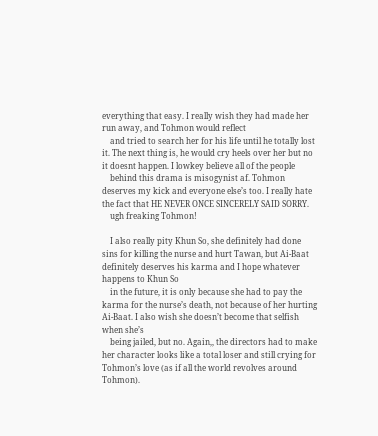everything that easy. I really wish they had made her run away, and Tohmon would reflect
    and tried to search her for his life until he totally lost it. The next thing is, he would cry heels over her but no it doesnt happen. I lowkey believe all of the people
    behind this drama is misogynist af. Tohmon deserves my kick and everyone else’s too. I really hate the fact that HE NEVER ONCE SINCERELY SAID SORRY.
    ugh freaking Tohmon!

    I also really pity Khun So, she definitely had done sins for killing the nurse and hurt Tawan, but Ai-Baat definitely deserves his karma and I hope whatever happens to Khun So
    in the future, it is only because she had to pay the karma for the nurse’s death, not because of her hurting Ai-Baat. I also wish she doesn’t become that selfish when she’s
    being jailed, but no. Again,, the directors had to make her character looks like a total loser and still crying for Tohmon’s love (as if all the world revolves around Tohmon).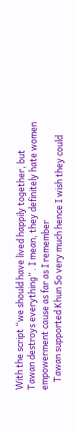With the script “we should have lived happily together, but Tawan destroys everything” . I mean, they definitely hate women empowerment cause as far as I remember
    Tawan supported Khun So very much hence I wish they could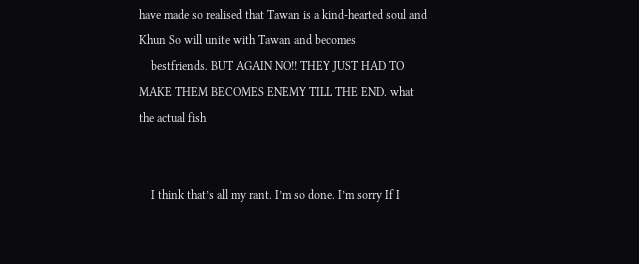have made so realised that Tawan is a kind-hearted soul and Khun So will unite with Tawan and becomes
    bestfriends. BUT AGAIN NO!! THEY JUST HAD TO MAKE THEM BECOMES ENEMY TILL THE END. what the actual fish


    I think that’s all my rant. I’m so done. I’m sorry If I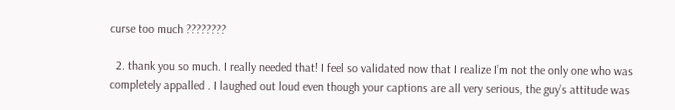curse too much ????????

  2. thank you so much. I really needed that! I feel so validated now that I realize I’m not the only one who was completely appalled . I laughed out loud even though your captions are all very serious, the guy’s attitude was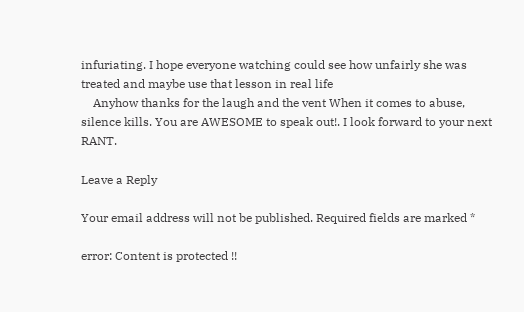infuriating. I hope everyone watching could see how unfairly she was treated and maybe use that lesson in real life
    Anyhow thanks for the laugh and the vent When it comes to abuse, silence kills. You are AWESOME to speak out!. I look forward to your next RANT.

Leave a Reply

Your email address will not be published. Required fields are marked *

error: Content is protected !!